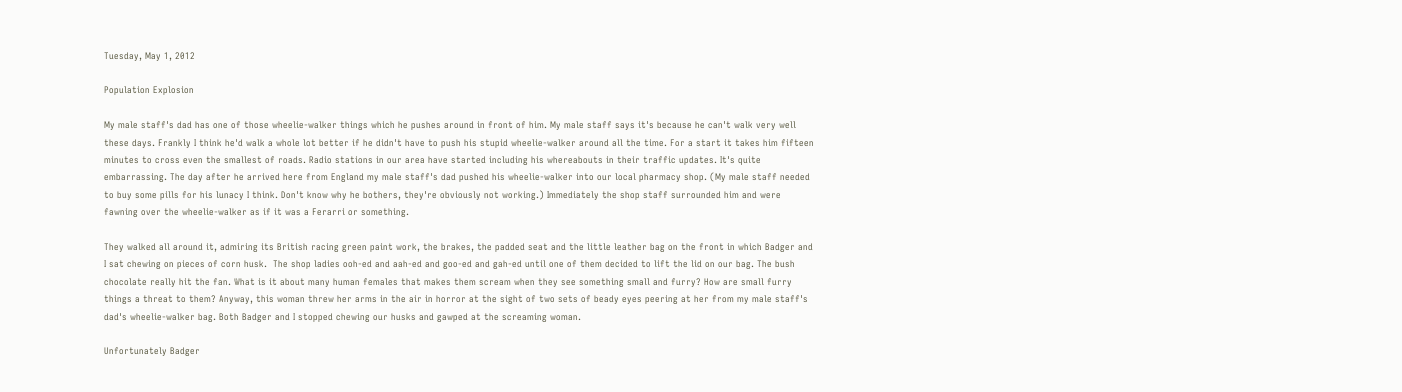Tuesday, May 1, 2012

Population Explosion

My male staff's dad has one of those wheelie-walker things which he pushes around in front of him. My male staff says it's because he can't walk very well these days. Frankly I think he'd walk a whole lot better if he didn't have to push his stupid wheelie-walker around all the time. For a start it takes him fifteen minutes to cross even the smallest of roads. Radio stations in our area have started including his whereabouts in their traffic updates. It's quite embarrassing. The day after he arrived here from England my male staff's dad pushed his wheelie-walker into our local pharmacy shop. (My male staff needed to buy some pills for his lunacy I think. Don't know why he bothers, they're obviously not working.) Immediately the shop staff surrounded him and were fawning over the wheelie-walker as if it was a Ferarri or something.

They walked all around it, admiring its British racing green paint work, the brakes, the padded seat and the little leather bag on the front in which Badger and I sat chewing on pieces of corn husk.  The shop ladies ooh-ed and aah-ed and goo-ed and gah-ed until one of them decided to lift the lid on our bag. The bush chocolate really hit the fan. What is it about many human females that makes them scream when they see something small and furry? How are small furry things a threat to them? Anyway, this woman threw her arms in the air in horror at the sight of two sets of beady eyes peering at her from my male staff's dad's wheelie-walker bag. Both Badger and I stopped chewing our husks and gawped at the screaming woman.

Unfortunately Badger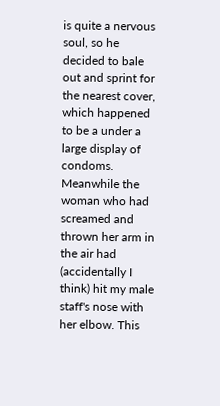is quite a nervous soul, so he decided to bale out and sprint for the nearest cover, which happened to be a under a large display of condoms. Meanwhile the woman who had screamed and thrown her arm in the air had (accidentally I think) hit my male staff's nose with her elbow. This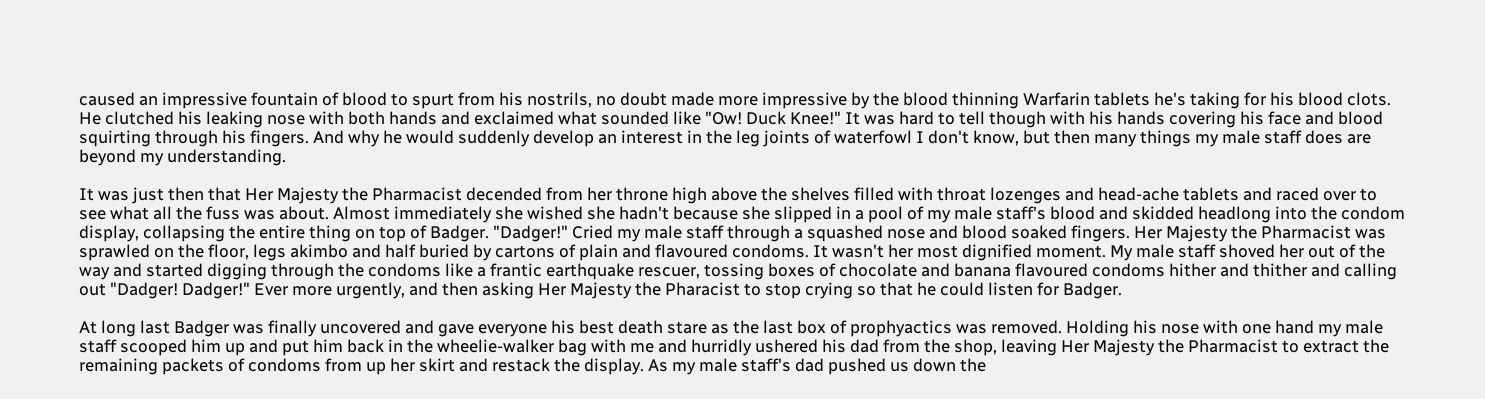caused an impressive fountain of blood to spurt from his nostrils, no doubt made more impressive by the blood thinning Warfarin tablets he's taking for his blood clots. He clutched his leaking nose with both hands and exclaimed what sounded like "Ow! Duck Knee!" It was hard to tell though with his hands covering his face and blood squirting through his fingers. And why he would suddenly develop an interest in the leg joints of waterfowl I don't know, but then many things my male staff does are beyond my understanding.

It was just then that Her Majesty the Pharmacist decended from her throne high above the shelves filled with throat lozenges and head-ache tablets and raced over to see what all the fuss was about. Almost immediately she wished she hadn't because she slipped in a pool of my male staff's blood and skidded headlong into the condom display, collapsing the entire thing on top of Badger. "Dadger!" Cried my male staff through a squashed nose and blood soaked fingers. Her Majesty the Pharmacist was sprawled on the floor, legs akimbo and half buried by cartons of plain and flavoured condoms. It wasn't her most dignified moment. My male staff shoved her out of the way and started digging through the condoms like a frantic earthquake rescuer, tossing boxes of chocolate and banana flavoured condoms hither and thither and calling out "Dadger! Dadger!" Ever more urgently, and then asking Her Majesty the Pharacist to stop crying so that he could listen for Badger.

At long last Badger was finally uncovered and gave everyone his best death stare as the last box of prophyactics was removed. Holding his nose with one hand my male staff scooped him up and put him back in the wheelie-walker bag with me and hurridly ushered his dad from the shop, leaving Her Majesty the Pharmacist to extract the remaining packets of condoms from up her skirt and restack the display. As my male staff's dad pushed us down the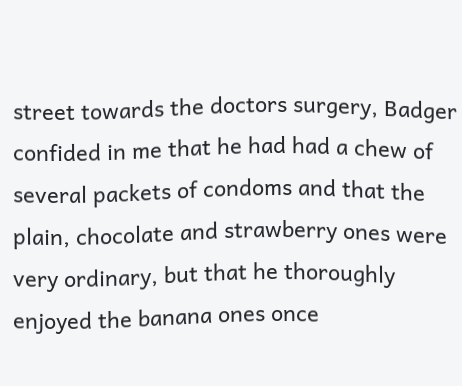street towards the doctors surgery, Badger confided in me that he had had a chew of several packets of condoms and that the plain, chocolate and strawberry ones were very ordinary, but that he thoroughly enjoyed the banana ones once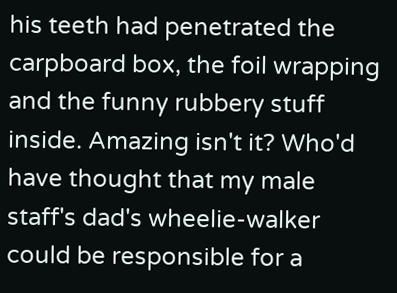his teeth had penetrated the carpboard box, the foil wrapping and the funny rubbery stuff inside. Amazing isn't it? Who'd have thought that my male staff's dad's wheelie-walker could be responsible for a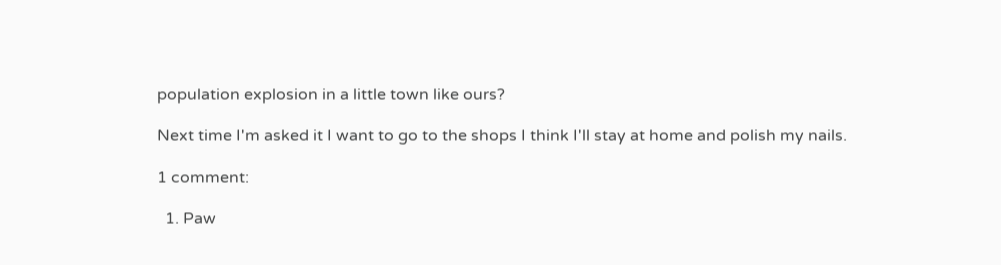population explosion in a little town like ours?

Next time I'm asked it I want to go to the shops I think I'll stay at home and polish my nails.

1 comment:

  1. Paw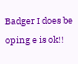Badger I does be oping e is ok!!